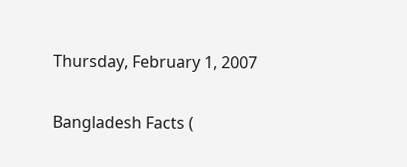Thursday, February 1, 2007

Bangladesh Facts (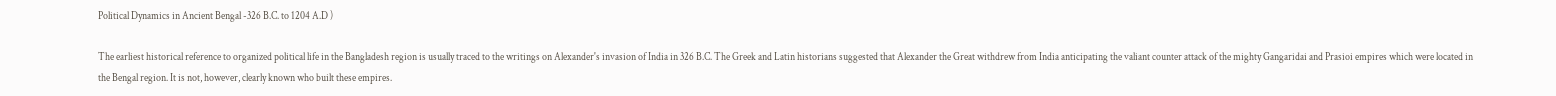Political Dynamics in Ancient Bengal -326 B.C. to 1204 A.D )

The earliest historical reference to organized political life in the Bangladesh region is usually traced to the writings on Alexander's invasion of India in 326 B.C. The Greek and Latin historians suggested that Alexander the Great withdrew from India anticipating the valiant counter attack of the mighty Gangaridai and Prasioi empires which were located in the Bengal region. It is not, however, clearly known who built these empires.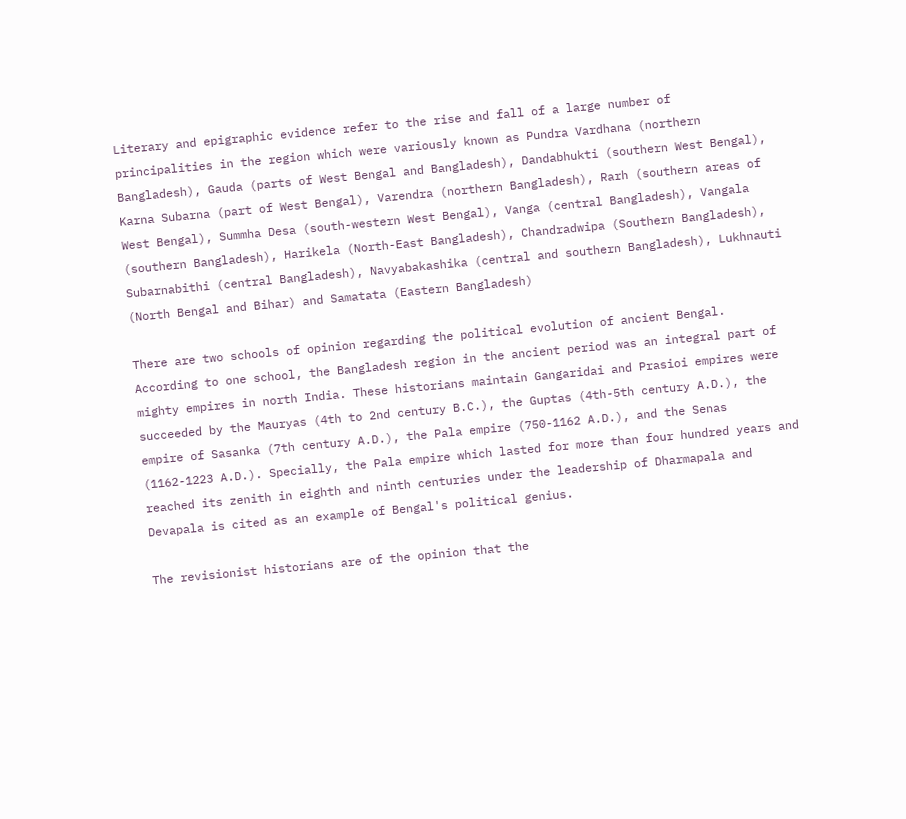Literary and epigraphic evidence refer to the rise and fall of a large number of principalities in the region which were variously known as Pundra Vardhana (northern Bangladesh), Gauda (parts of West Bengal and Bangladesh), Dandabhukti (southern West Bengal), Karna Subarna (part of West Bengal), Varendra (northern Bangladesh), Rarh (southern areas of West Bengal), Summha Desa (south-western West Bengal), Vanga (central Bangladesh), Vangala (southern Bangladesh), Harikela (North-East Bangladesh), Chandradwipa (Southern Bangladesh), Subarnabithi (central Bangladesh), Navyabakashika (central and southern Bangladesh), Lukhnauti (North Bengal and Bihar) and Samatata (Eastern Bangladesh)

There are two schools of opinion regarding the political evolution of ancient Bengal. According to one school, the Bangladesh region in the ancient period was an integral part of mighty empires in north India. These historians maintain Gangaridai and Prasioi empires were succeeded by the Mauryas (4th to 2nd century B.C.), the Guptas (4th-5th century A.D.), the empire of Sasanka (7th century A.D.), the Pala empire (750-1162 A.D.), and the Senas (1162-1223 A.D.). Specially, the Pala empire which lasted for more than four hundred years and reached its zenith in eighth and ninth centuries under the leadership of Dharmapala and Devapala is cited as an example of Bengal's political genius.

The revisionist historians are of the opinion that the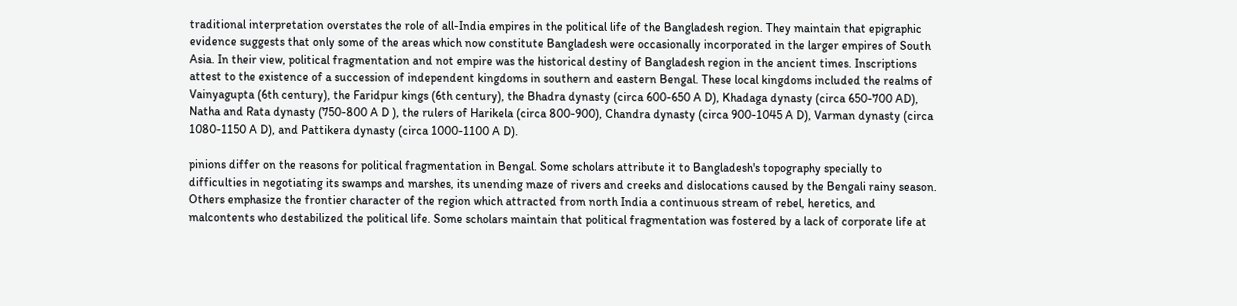traditional interpretation overstates the role of all-India empires in the political life of the Bangladesh region. They maintain that epigraphic evidence suggests that only some of the areas which now constitute Bangladesh were occasionally incorporated in the larger empires of South Asia. In their view, political fragmentation and not empire was the historical destiny of Bangladesh region in the ancient times. Inscriptions attest to the existence of a succession of independent kingdoms in southern and eastern Bengal. These local kingdoms included the realms of Vainyagupta (6th century), the Faridpur kings (6th century), the Bhadra dynasty (circa 600-650 A D), Khadaga dynasty (circa 650-700 AD), Natha and Rata dynasty (750-800 A D ), the rulers of Harikela (circa 800-900), Chandra dynasty (circa 900-1045 A D), Varman dynasty (circa 1080-1150 A D), and Pattikera dynasty (circa 1000-1100 A D).

pinions differ on the reasons for political fragmentation in Bengal. Some scholars attribute it to Bangladesh's topography specially to difficulties in negotiating its swamps and marshes, its unending maze of rivers and creeks and dislocations caused by the Bengali rainy season. Others emphasize the frontier character of the region which attracted from north India a continuous stream of rebel, heretics, and malcontents who destabilized the political life. Some scholars maintain that political fragmentation was fostered by a lack of corporate life at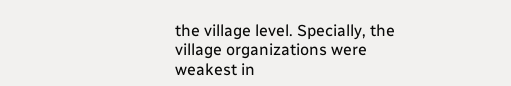the village level. Specially, the village organizations were weakest in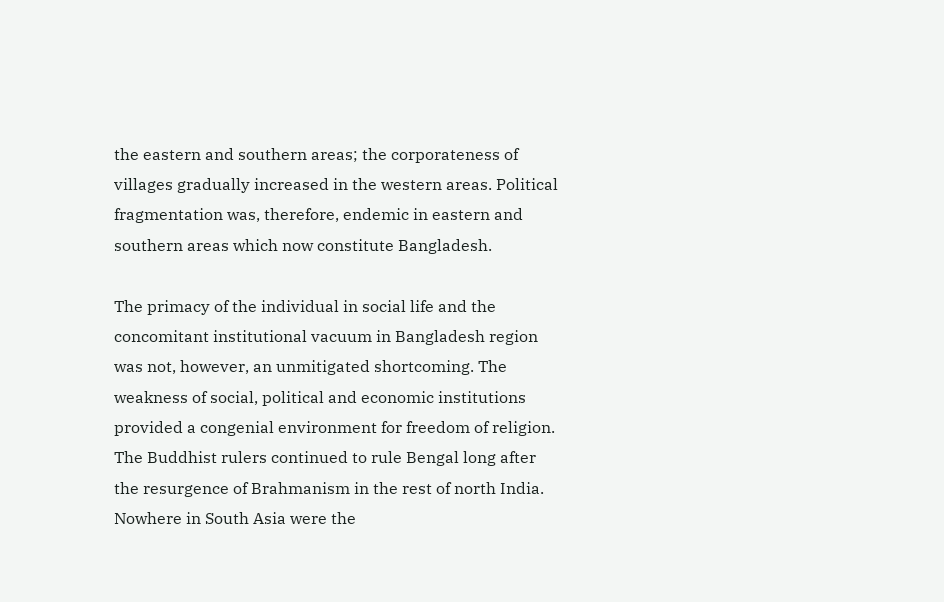the eastern and southern areas; the corporateness of villages gradually increased in the western areas. Political fragmentation was, therefore, endemic in eastern and southern areas which now constitute Bangladesh.

The primacy of the individual in social life and the concomitant institutional vacuum in Bangladesh region was not, however, an unmitigated shortcoming. The weakness of social, political and economic institutions provided a congenial environment for freedom of religion. The Buddhist rulers continued to rule Bengal long after the resurgence of Brahmanism in the rest of north India. Nowhere in South Asia were the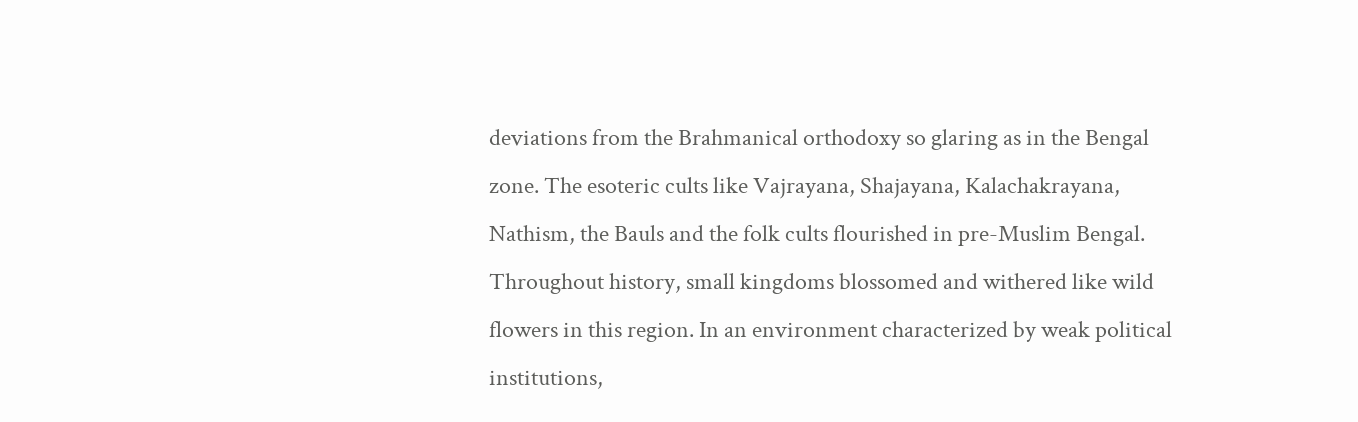deviations from the Brahmanical orthodoxy so glaring as in the Bengal zone. The esoteric cults like Vajrayana, Shajayana, Kalachakrayana, Nathism, the Bauls and the folk cults flourished in pre-Muslim Bengal. Throughout history, small kingdoms blossomed and withered like wild flowers in this region. In an environment characterized by weak political institutions,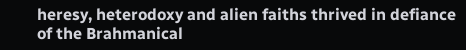heresy, heterodoxy and alien faiths thrived in defiance of the Brahmanical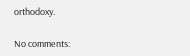orthodoxy.

No comments: